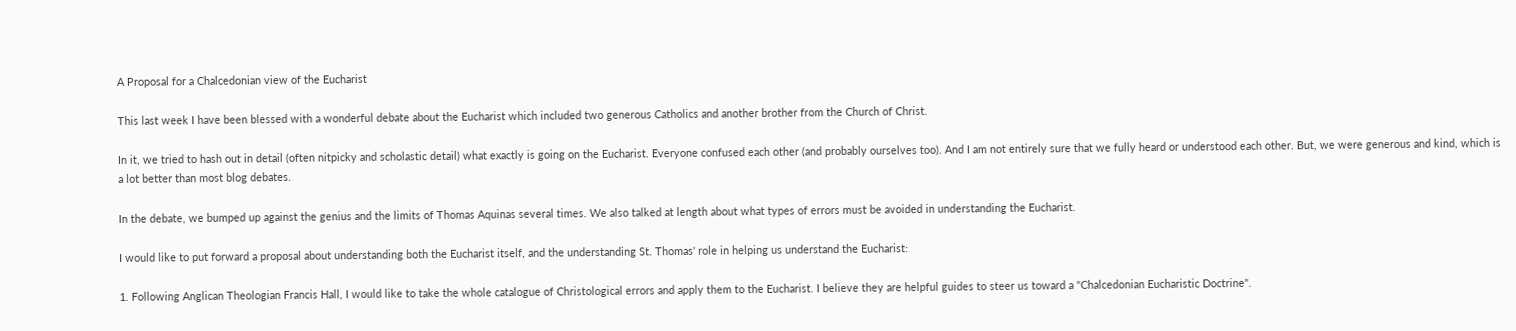A Proposal for a Chalcedonian view of the Eucharist

This last week I have been blessed with a wonderful debate about the Eucharist which included two generous Catholics and another brother from the Church of Christ.

In it, we tried to hash out in detail (often nitpicky and scholastic detail) what exactly is going on the Eucharist. Everyone confused each other (and probably ourselves too). And I am not entirely sure that we fully heard or understood each other. But, we were generous and kind, which is a lot better than most blog debates.

In the debate, we bumped up against the genius and the limits of Thomas Aquinas several times. We also talked at length about what types of errors must be avoided in understanding the Eucharist.

I would like to put forward a proposal about understanding both the Eucharist itself, and the understanding St. Thomas' role in helping us understand the Eucharist:

1. Following Anglican Theologian Francis Hall, I would like to take the whole catalogue of Christological errors and apply them to the Eucharist. I believe they are helpful guides to steer us toward a "Chalcedonian Eucharistic Doctrine".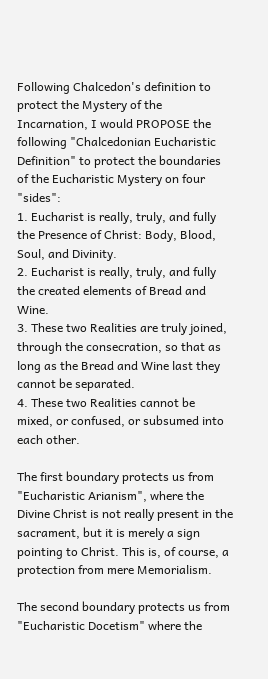Following Chalcedon's definition to protect the Mystery of the Incarnation, I would PROPOSE the following "Chalcedonian Eucharistic Definition" to protect the boundaries of the Eucharistic Mystery on four "sides":
1. Eucharist is really, truly, and fully the Presence of Christ: Body, Blood, Soul, and Divinity.
2. Eucharist is really, truly, and fully the created elements of Bread and Wine.
3. These two Realities are truly joined, through the consecration, so that as long as the Bread and Wine last they cannot be separated.
4. These two Realities cannot be mixed, or confused, or subsumed into each other.

The first boundary protects us from "Eucharistic Arianism", where the Divine Christ is not really present in the sacrament, but it is merely a sign pointing to Christ. This is, of course, a protection from mere Memorialism.

The second boundary protects us from "Eucharistic Docetism" where the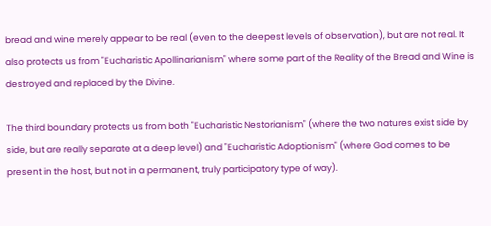bread and wine merely appear to be real (even to the deepest levels of observation), but are not real. It also protects us from "Eucharistic Apollinarianism" where some part of the Reality of the Bread and Wine is destroyed and replaced by the Divine.

The third boundary protects us from both "Eucharistic Nestorianism" (where the two natures exist side by side, but are really separate at a deep level) and "Eucharistic Adoptionism" (where God comes to be present in the host, but not in a permanent, truly participatory type of way).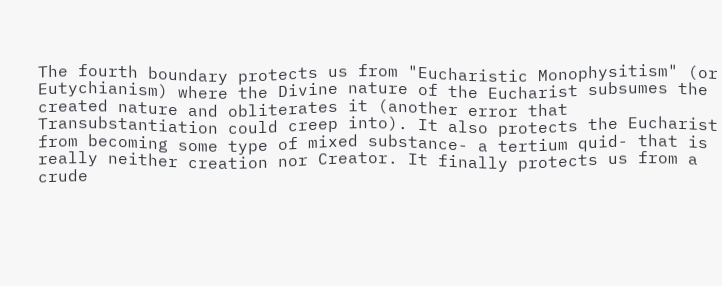The fourth boundary protects us from "Eucharistic Monophysitism" (or Eutychianism) where the Divine nature of the Eucharist subsumes the created nature and obliterates it (another error that Transubstantiation could creep into). It also protects the Eucharist from becoming some type of mixed substance- a tertium quid- that is really neither creation nor Creator. It finally protects us from a crude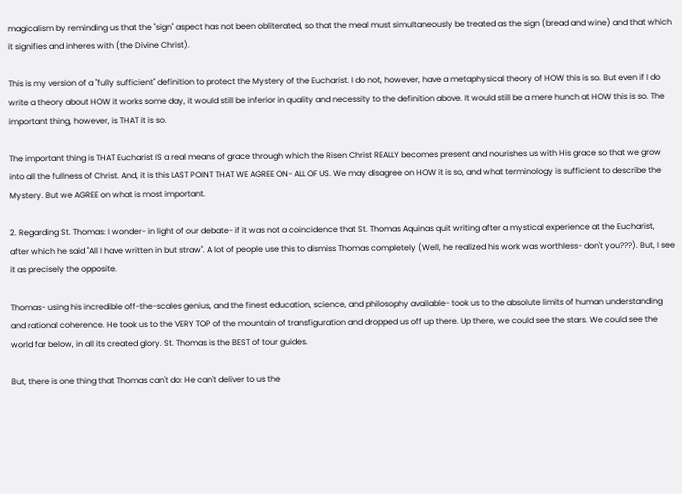magicalism by reminding us that the "sign" aspect has not been obliterated, so that the meal must simultaneously be treated as the sign (bread and wine) and that which it signifies and inheres with (the Divine Christ).

This is my version of a "fully sufficient" definition to protect the Mystery of the Eucharist. I do not, however, have a metaphysical theory of HOW this is so. But even if I do write a theory about HOW it works some day, it would still be inferior in quality and necessity to the definition above. It would still be a mere hunch at HOW this is so. The important thing, however, is THAT it is so.

The important thing is THAT Eucharist IS a real means of grace through which the Risen Christ REALLY becomes present and nourishes us with His grace so that we grow into all the fullness of Christ. And, it is this LAST POINT THAT WE AGREE ON- ALL OF US. We may disagree on HOW it is so, and what terminology is sufficient to describe the Mystery. But we AGREE on what is most important.

2. Regarding St. Thomas: I wonder- in light of our debate- if it was not a coincidence that St. Thomas Aquinas quit writing after a mystical experience at the Eucharist, after which he said "All I have written in but straw". A lot of people use this to dismiss Thomas completely (Well, he realized his work was worthless- don't you???). But, I see it as precisely the opposite.

Thomas- using his incredible off-the-scales genius, and the finest education, science, and philosophy available- took us to the absolute limits of human understanding and rational coherence. He took us to the VERY TOP of the mountain of transfiguration and dropped us off up there. Up there, we could see the stars. We could see the world far below, in all its created glory. St. Thomas is the BEST of tour guides.

But, there is one thing that Thomas can't do: He can't deliver to us the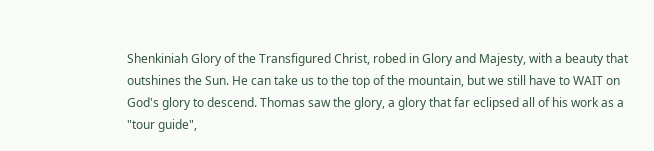Shenkiniah Glory of the Transfigured Christ, robed in Glory and Majesty, with a beauty that outshines the Sun. He can take us to the top of the mountain, but we still have to WAIT on God's glory to descend. Thomas saw the glory, a glory that far eclipsed all of his work as a "tour guide",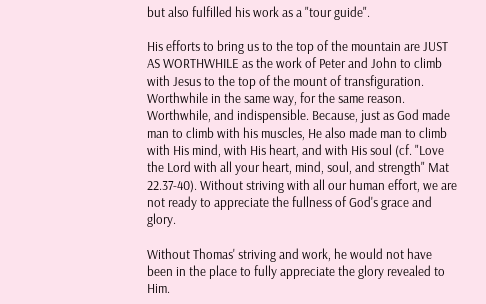but also fulfilled his work as a "tour guide".

His efforts to bring us to the top of the mountain are JUST AS WORTHWHILE as the work of Peter and John to climb with Jesus to the top of the mount of transfiguration. Worthwhile in the same way, for the same reason. Worthwhile, and indispensible. Because, just as God made man to climb with his muscles, He also made man to climb with His mind, with His heart, and with His soul (cf. "Love the Lord with all your heart, mind, soul, and strength" Mat 22.37-40). Without striving with all our human effort, we are not ready to appreciate the fullness of God's grace and glory.

Without Thomas' striving and work, he would not have been in the place to fully appreciate the glory revealed to Him.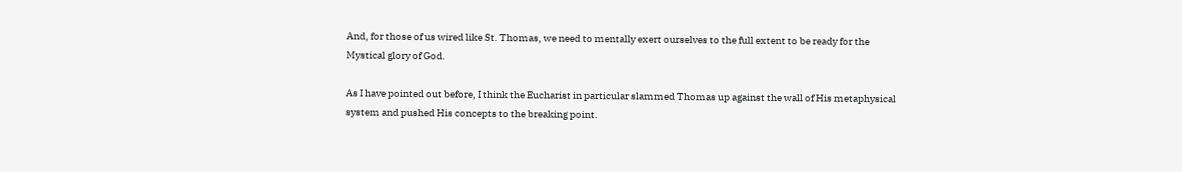And, for those of us wired like St. Thomas, we need to mentally exert ourselves to the full extent to be ready for the Mystical glory of God.

As I have pointed out before, I think the Eucharist in particular slammed Thomas up against the wall of His metaphysical system and pushed His concepts to the breaking point.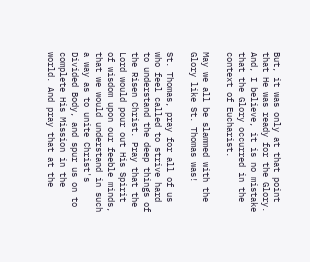But, it was only at that point that He was ready for the Glory. And, I believe, it is no mistake that the Glory occurred in the context of Eucharist.

May we all be slammed with the Glory like St. Thomas was!

St. Thomas, pray for all of us who feel called to strive hard to understand the deep things of the Risen Christ. Pray that the Lord would pour out His Spirit of wisdom upon our feeble minds, that we would understand in such a way as to unite Christ's Divided Body, and spur us on to complete His Mission in the world. And pray that at the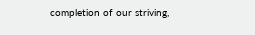completion of our striving,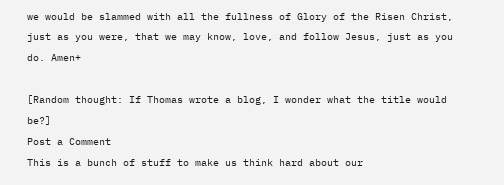we would be slammed with all the fullness of Glory of the Risen Christ, just as you were, that we may know, love, and follow Jesus, just as you do. Amen+

[Random thought: If Thomas wrote a blog, I wonder what the title would be?]
Post a Comment
This is a bunch of stuff to make us think hard about our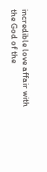incredible love affair with the God of the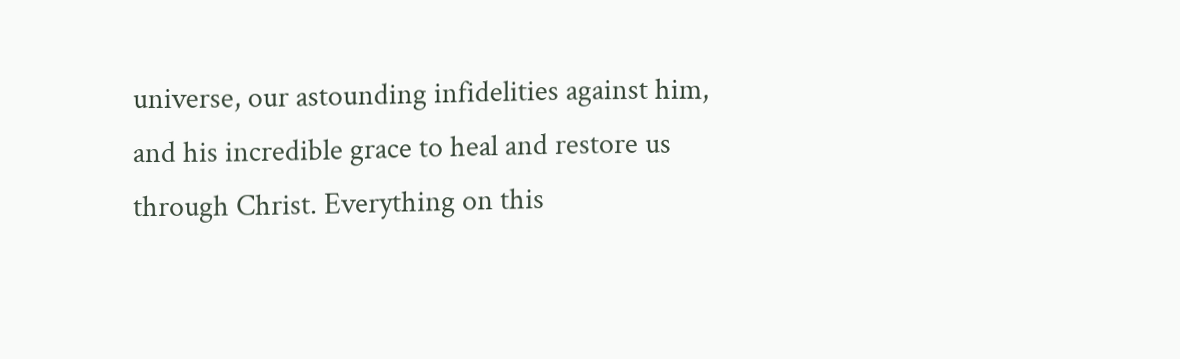universe, our astounding infidelities against him, and his incredible grace to heal and restore us through Christ. Everything on this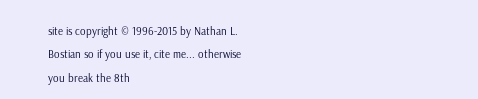site is copyright © 1996-2015 by Nathan L. Bostian so if you use it, cite me... otherwise you break the 8th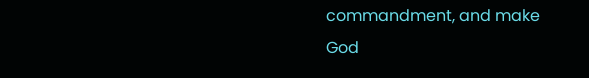commandment, and make God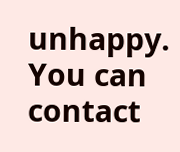unhappy. You can contact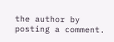the author by posting a comment.